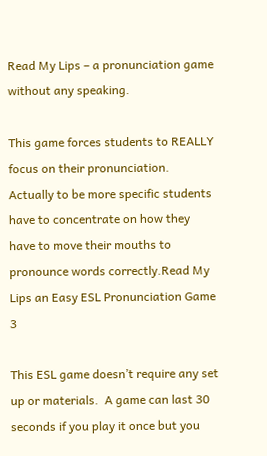Read My Lips – a pronunciation game without any speaking.

This game forces students to REALLY focus on their pronunciation.  Actually to be more specific students have to concentrate on how they have to move their mouths to pronounce words correctly.Read My Lips an Easy ESL Pronunciation Game 3

This ESL game doesn’t require any set up or materials.  A game can last 30 seconds if you play it once but you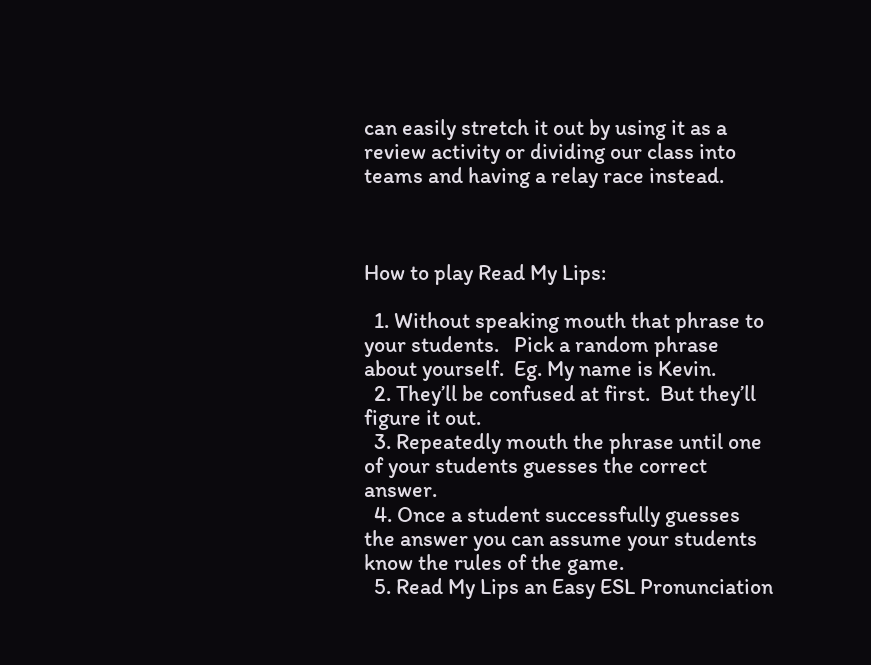can easily stretch it out by using it as a review activity or dividing our class into teams and having a relay race instead.



How to play Read My Lips:

  1. Without speaking mouth that phrase to your students.   Pick a random phrase about yourself.  Eg. My name is Kevin.
  2. They’ll be confused at first.  But they’ll figure it out.
  3. Repeatedly mouth the phrase until one of your students guesses the correct answer.
  4. Once a student successfully guesses the answer you can assume your students know the rules of the game.
  5. Read My Lips an Easy ESL Pronunciation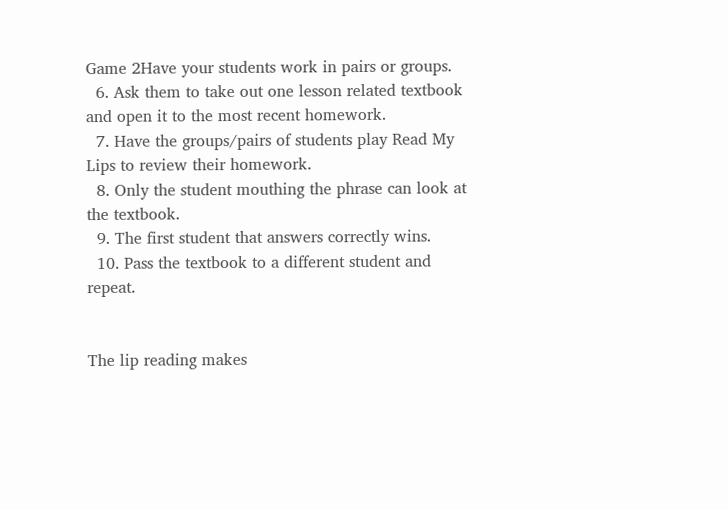Game 2Have your students work in pairs or groups.
  6. Ask them to take out one lesson related textbook and open it to the most recent homework.
  7. Have the groups/pairs of students play Read My Lips to review their homework.
  8. Only the student mouthing the phrase can look at the textbook.
  9. The first student that answers correctly wins.
  10. Pass the textbook to a different student and repeat.


The lip reading makes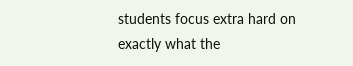students focus extra hard on exactly what the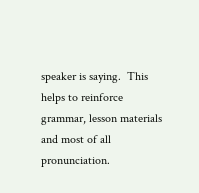speaker is saying.  This helps to reinforce grammar, lesson materials and most of all pronunciation.